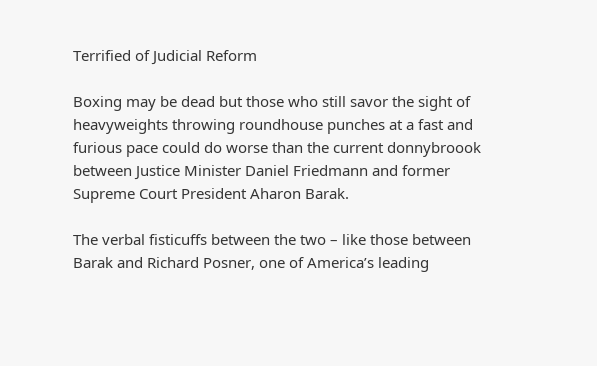Terrified of Judicial Reform

Boxing may be dead but those who still savor the sight of heavyweights throwing roundhouse punches at a fast and furious pace could do worse than the current donnybroook between Justice Minister Daniel Friedmann and former Supreme Court President Aharon Barak.

The verbal fisticuffs between the two – like those between Barak and Richard Posner, one of America’s leading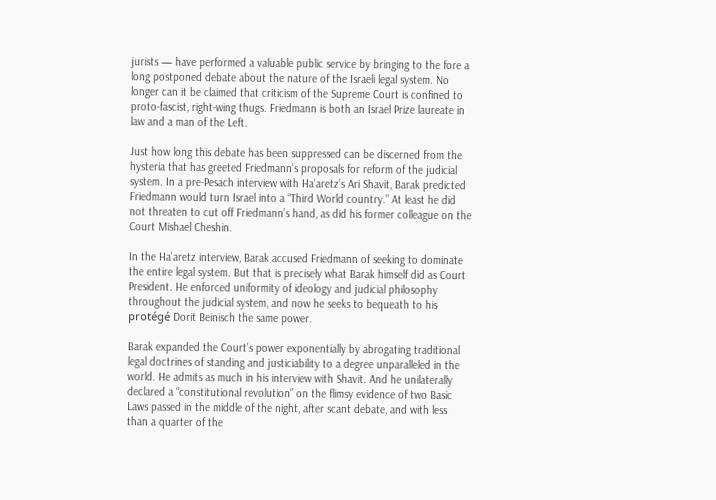jurists — have performed a valuable public service by bringing to the fore a long postponed debate about the nature of the Israeli legal system. No longer can it be claimed that criticism of the Supreme Court is confined to proto-fascist, right-wing thugs. Friedmann is both an Israel Prize laureate in law and a man of the Left.

Just how long this debate has been suppressed can be discerned from the hysteria that has greeted Friedmann’s proposals for reform of the judicial system. In a pre-Pesach interview with Ha’aretz’s Ari Shavit, Barak predicted Friedmann would turn Israel into a “Third World country.” At least he did not threaten to cut off Friedmann’s hand, as did his former colleague on the Court Mishael Cheshin.

In the Ha’aretz interview, Barak accused Friedmann of seeking to dominate the entire legal system. But that is precisely what Barak himself did as Court President. He enforced uniformity of ideology and judicial philosophy throughout the judicial system, and now he seeks to bequeath to his protégé Dorit Beinisch the same power.

Barak expanded the Court’s power exponentially by abrogating traditional legal doctrines of standing and justiciability to a degree unparalleled in the world. He admits as much in his interview with Shavit. And he unilaterally declared a “constitutional revolution” on the flimsy evidence of two Basic Laws passed in the middle of the night, after scant debate, and with less than a quarter of the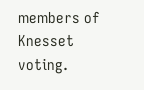members of Knesset voting.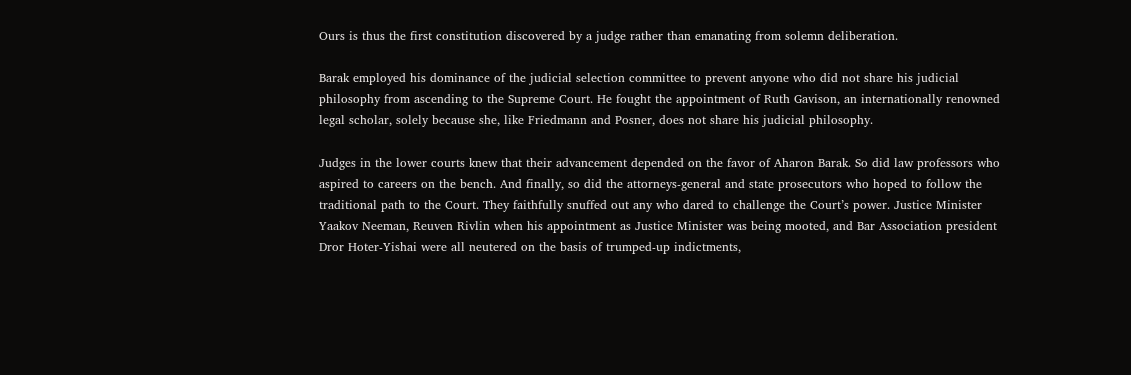Ours is thus the first constitution discovered by a judge rather than emanating from solemn deliberation.

Barak employed his dominance of the judicial selection committee to prevent anyone who did not share his judicial philosophy from ascending to the Supreme Court. He fought the appointment of Ruth Gavison, an internationally renowned legal scholar, solely because she, like Friedmann and Posner, does not share his judicial philosophy.

Judges in the lower courts knew that their advancement depended on the favor of Aharon Barak. So did law professors who aspired to careers on the bench. And finally, so did the attorneys-general and state prosecutors who hoped to follow the traditional path to the Court. They faithfully snuffed out any who dared to challenge the Court’s power. Justice Minister Yaakov Neeman, Reuven Rivlin when his appointment as Justice Minister was being mooted, and Bar Association president Dror Hoter-Yishai were all neutered on the basis of trumped-up indictments,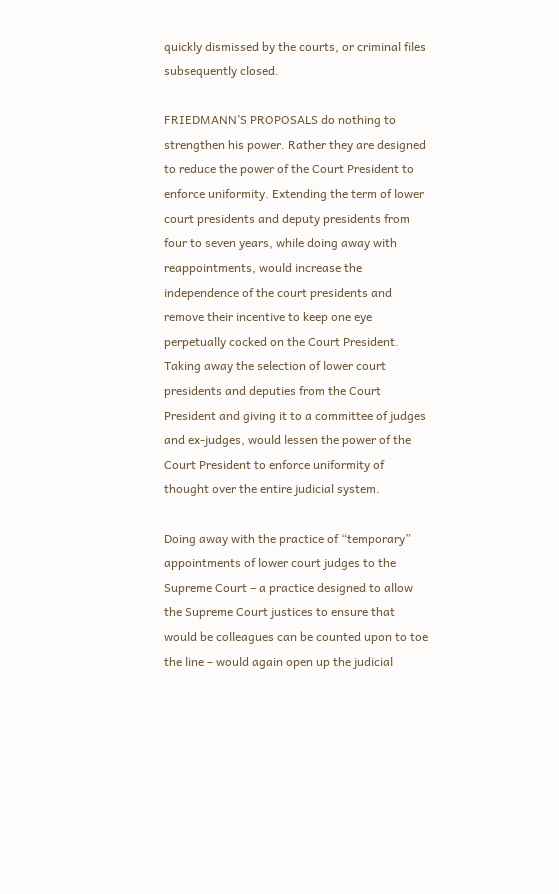quickly dismissed by the courts, or criminal files subsequently closed.

FRIEDMANN’S PROPOSALS do nothing to strengthen his power. Rather they are designed to reduce the power of the Court President to enforce uniformity. Extending the term of lower court presidents and deputy presidents from four to seven years, while doing away with reappointments, would increase the independence of the court presidents and remove their incentive to keep one eye perpetually cocked on the Court President. Taking away the selection of lower court presidents and deputies from the Court President and giving it to a committee of judges and ex-judges, would lessen the power of the Court President to enforce uniformity of thought over the entire judicial system.

Doing away with the practice of “temporary” appointments of lower court judges to the Supreme Court – a practice designed to allow the Supreme Court justices to ensure that would be colleagues can be counted upon to toe the line – would again open up the judicial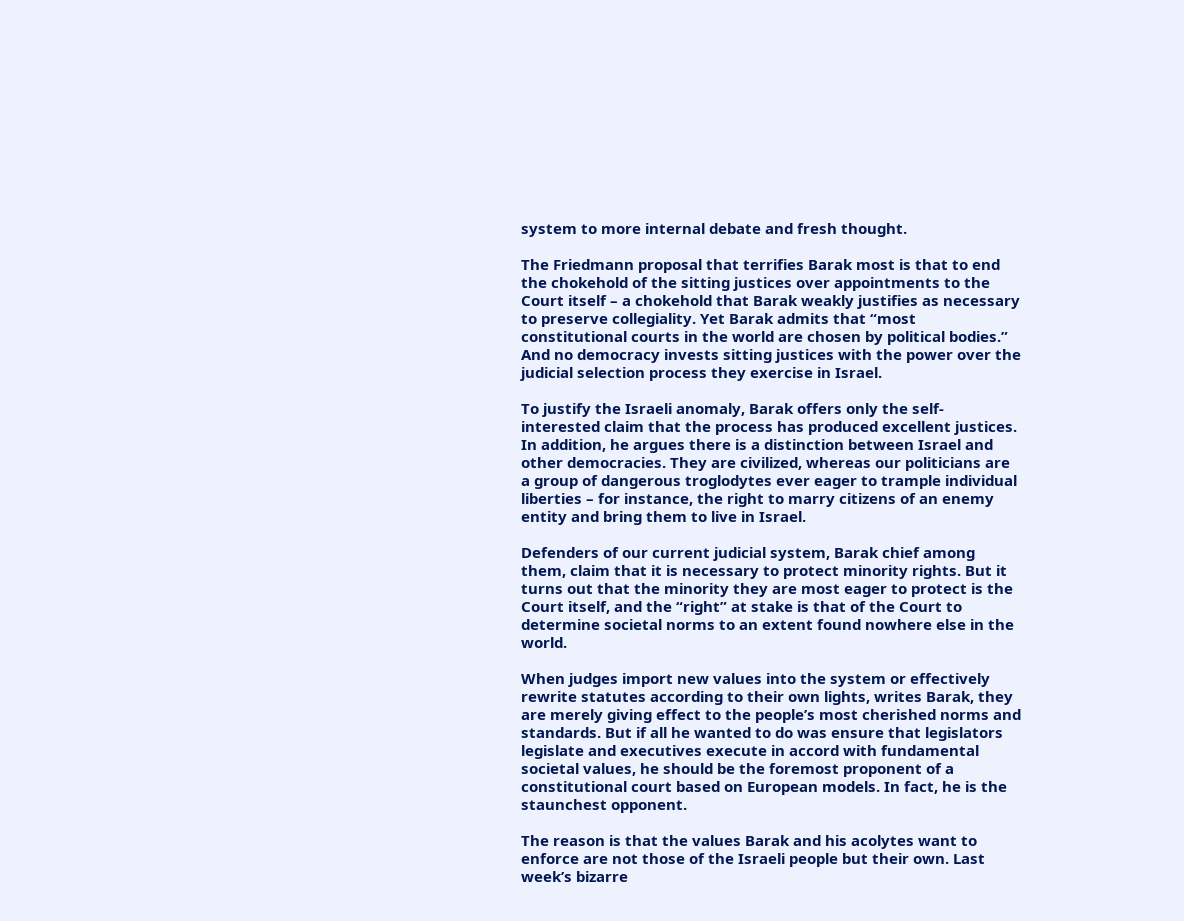system to more internal debate and fresh thought.

The Friedmann proposal that terrifies Barak most is that to end the chokehold of the sitting justices over appointments to the Court itself – a chokehold that Barak weakly justifies as necessary to preserve collegiality. Yet Barak admits that “most constitutional courts in the world are chosen by political bodies.” And no democracy invests sitting justices with the power over the judicial selection process they exercise in Israel.

To justify the Israeli anomaly, Barak offers only the self-interested claim that the process has produced excellent justices. In addition, he argues there is a distinction between Israel and other democracies. They are civilized, whereas our politicians are a group of dangerous troglodytes ever eager to trample individual liberties – for instance, the right to marry citizens of an enemy entity and bring them to live in Israel.

Defenders of our current judicial system, Barak chief among them, claim that it is necessary to protect minority rights. But it turns out that the minority they are most eager to protect is the Court itself, and the “right” at stake is that of the Court to determine societal norms to an extent found nowhere else in the world.

When judges import new values into the system or effectively rewrite statutes according to their own lights, writes Barak, they are merely giving effect to the people’s most cherished norms and standards. But if all he wanted to do was ensure that legislators legislate and executives execute in accord with fundamental societal values, he should be the foremost proponent of a constitutional court based on European models. In fact, he is the staunchest opponent.

The reason is that the values Barak and his acolytes want to enforce are not those of the Israeli people but their own. Last week’s bizarre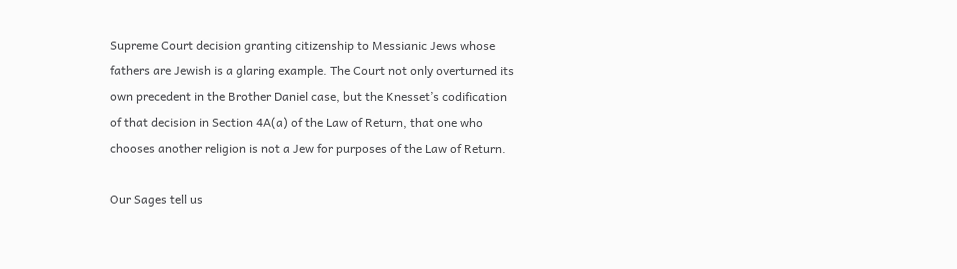Supreme Court decision granting citizenship to Messianic Jews whose fathers are Jewish is a glaring example. The Court not only overturned its own precedent in the Brother Daniel case, but the Knesset’s codification of that decision in Section 4A(a) of the Law of Return, that one who chooses another religion is not a Jew for purposes of the Law of Return.

Our Sages tell us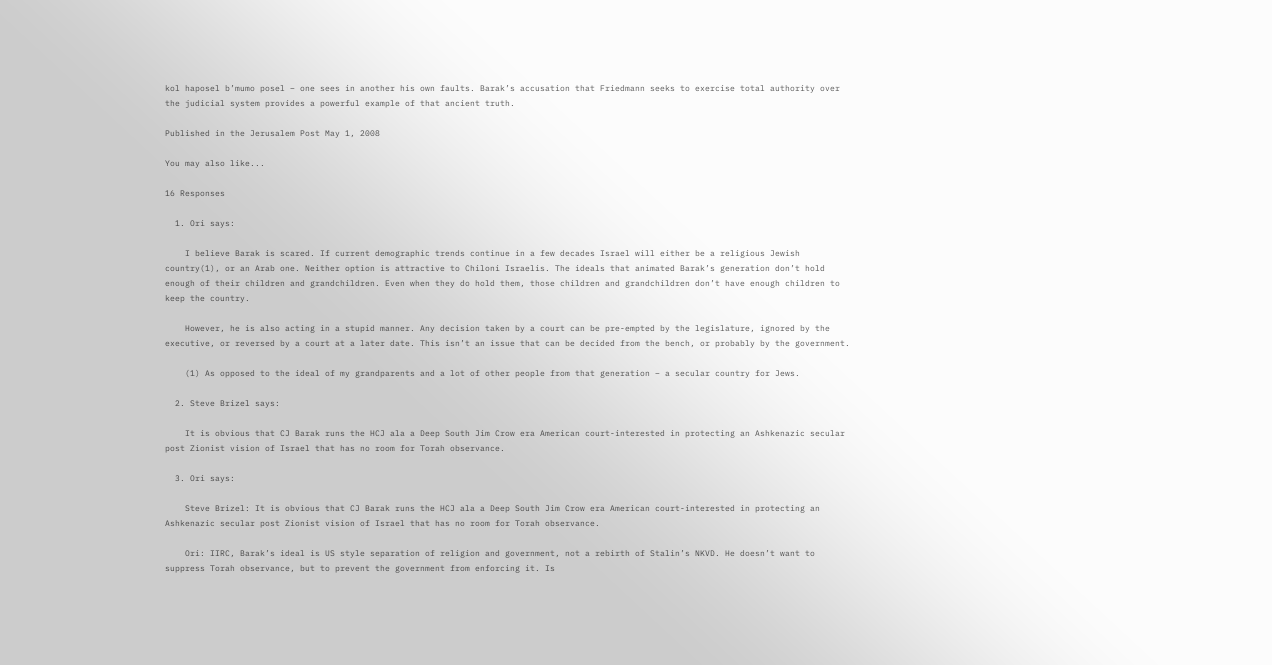kol haposel b’mumo posel – one sees in another his own faults. Barak’s accusation that Friedmann seeks to exercise total authority over the judicial system provides a powerful example of that ancient truth.

Published in the Jerusalem Post May 1, 2008

You may also like...

16 Responses

  1. Ori says:

    I believe Barak is scared. If current demographic trends continue in a few decades Israel will either be a religious Jewish country(1), or an Arab one. Neither option is attractive to Chiloni Israelis. The ideals that animated Barak’s generation don’t hold enough of their children and grandchildren. Even when they do hold them, those children and grandchildren don’t have enough children to keep the country.

    However, he is also acting in a stupid manner. Any decision taken by a court can be pre-empted by the legislature, ignored by the executive, or reversed by a court at a later date. This isn’t an issue that can be decided from the bench, or probably by the government.

    (1) As opposed to the ideal of my grandparents and a lot of other people from that generation – a secular country for Jews.

  2. Steve Brizel says:

    It is obvious that CJ Barak runs the HCJ ala a Deep South Jim Crow era American court-interested in protecting an Ashkenazic secular post Zionist vision of Israel that has no room for Torah observance.

  3. Ori says:

    Steve Brizel: It is obvious that CJ Barak runs the HCJ ala a Deep South Jim Crow era American court-interested in protecting an Ashkenazic secular post Zionist vision of Israel that has no room for Torah observance.

    Ori: IIRC, Barak’s ideal is US style separation of religion and government, not a rebirth of Stalin’s NKVD. He doesn’t want to suppress Torah observance, but to prevent the government from enforcing it. Is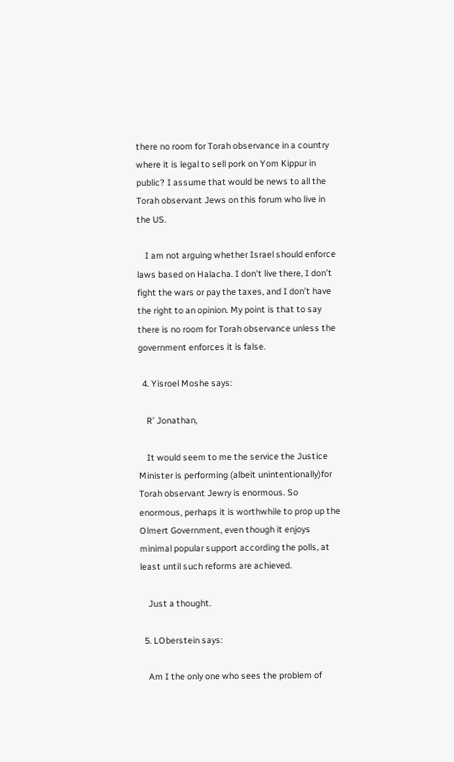there no room for Torah observance in a country where it is legal to sell pork on Yom Kippur in public? I assume that would be news to all the Torah observant Jews on this forum who live in the US.

    I am not arguing whether Israel should enforce laws based on Halacha. I don’t live there, I don’t fight the wars or pay the taxes, and I don’t have the right to an opinion. My point is that to say there is no room for Torah observance unless the government enforces it is false.

  4. Yisroel Moshe says:

    R’ Jonathan,

    It would seem to me the service the Justice Minister is performing (albeit unintentionally)for Torah observant Jewry is enormous. So enormous, perhaps it is worthwhile to prop up the Olmert Government, even though it enjoys minimal popular support according the polls, at least until such reforms are achieved.

    Just a thought.

  5. LOberstein says:

    Am I the only one who sees the problem of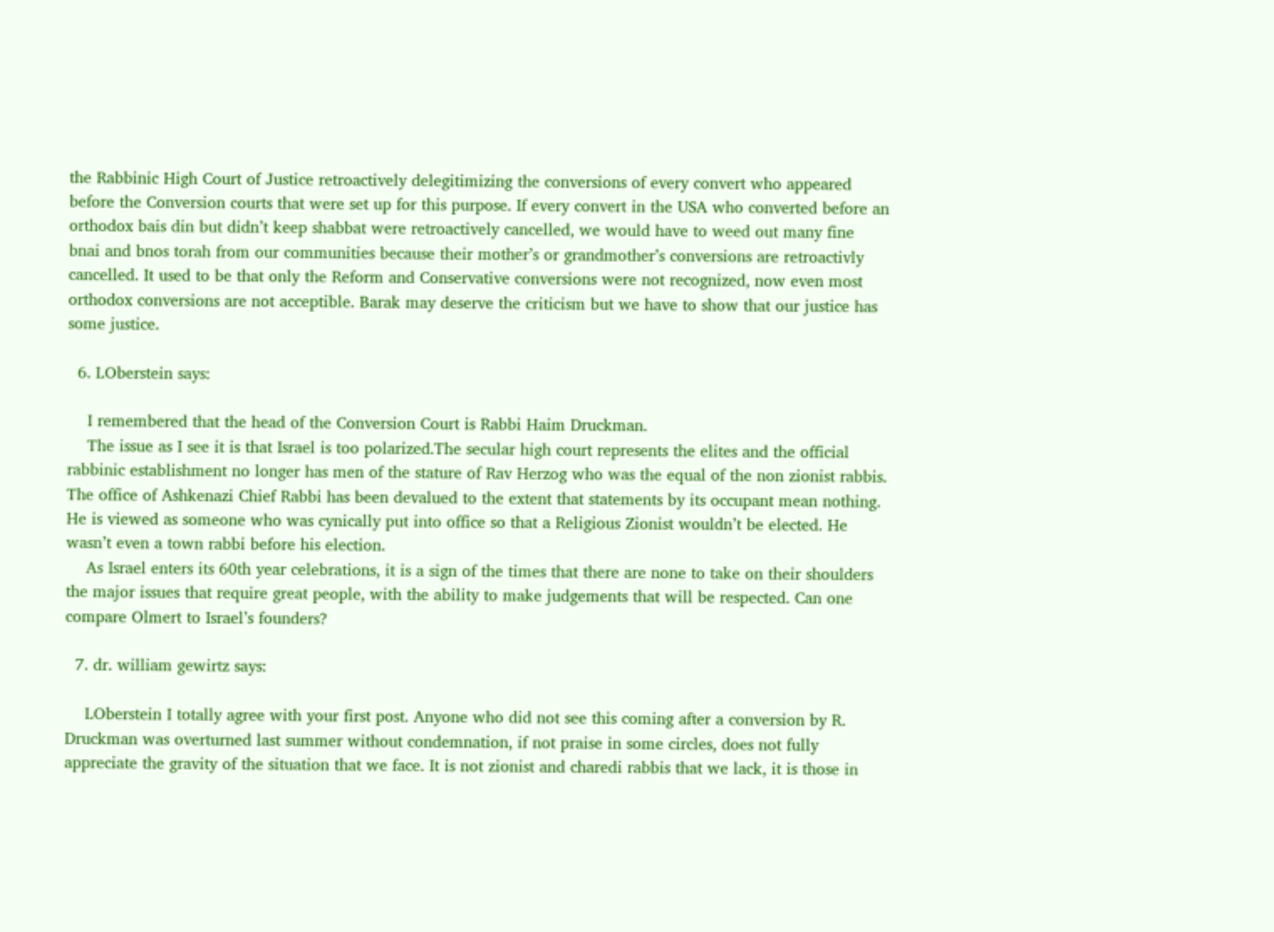the Rabbinic High Court of Justice retroactively delegitimizing the conversions of every convert who appeared before the Conversion courts that were set up for this purpose. If every convert in the USA who converted before an orthodox bais din but didn’t keep shabbat were retroactively cancelled, we would have to weed out many fine bnai and bnos torah from our communities because their mother’s or grandmother’s conversions are retroactivly cancelled. It used to be that only the Reform and Conservative conversions were not recognized, now even most orthodox conversions are not acceptible. Barak may deserve the criticism but we have to show that our justice has some justice.

  6. LOberstein says:

    I remembered that the head of the Conversion Court is Rabbi Haim Druckman.
    The issue as I see it is that Israel is too polarized.The secular high court represents the elites and the official rabbinic establishment no longer has men of the stature of Rav Herzog who was the equal of the non zionist rabbis. The office of Ashkenazi Chief Rabbi has been devalued to the extent that statements by its occupant mean nothing. He is viewed as someone who was cynically put into office so that a Religious Zionist wouldn’t be elected. He wasn’t even a town rabbi before his election.
    As Israel enters its 60th year celebrations, it is a sign of the times that there are none to take on their shoulders the major issues that require great people, with the ability to make judgements that will be respected. Can one compare Olmert to Israel’s founders?

  7. dr. william gewirtz says:

    LOberstein I totally agree with your first post. Anyone who did not see this coming after a conversion by R. Druckman was overturned last summer without condemnation, if not praise in some circles, does not fully appreciate the gravity of the situation that we face. It is not zionist and charedi rabbis that we lack, it is those in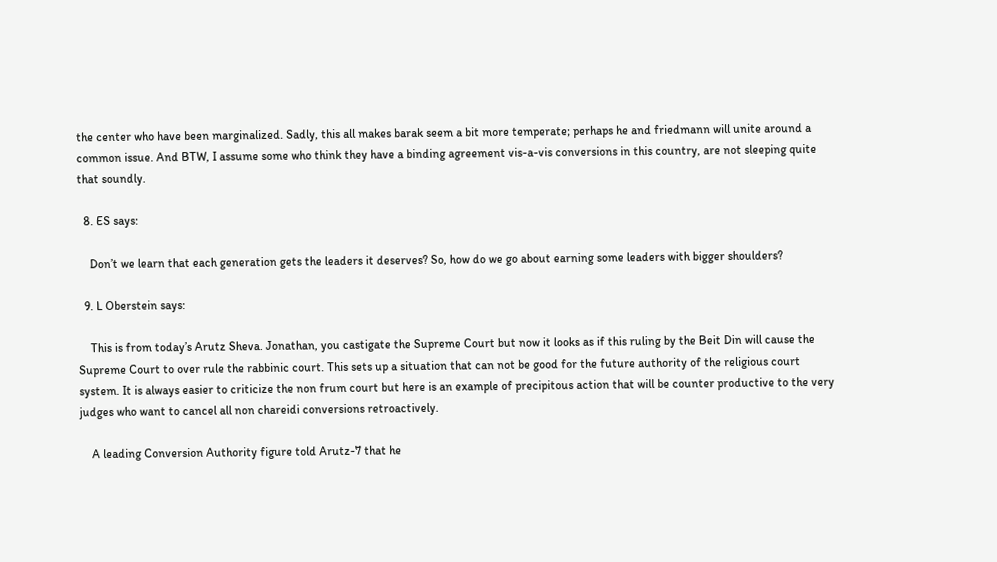the center who have been marginalized. Sadly, this all makes barak seem a bit more temperate; perhaps he and friedmann will unite around a common issue. And BTW, I assume some who think they have a binding agreement vis-a-vis conversions in this country, are not sleeping quite that soundly.

  8. ES says:

    Don’t we learn that each generation gets the leaders it deserves? So, how do we go about earning some leaders with bigger shoulders?

  9. L Oberstein says:

    This is from today’s Arutz Sheva. Jonathan, you castigate the Supreme Court but now it looks as if this ruling by the Beit Din will cause the Supreme Court to over rule the rabbinic court. This sets up a situation that can not be good for the future authority of the religious court system. It is always easier to criticize the non frum court but here is an example of precipitous action that will be counter productive to the very judges who want to cancel all non chareidi conversions retroactively.

    A leading Conversion Authority figure told Arutz-7 that he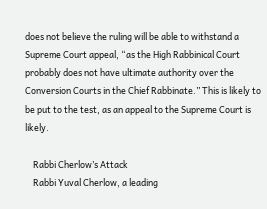does not believe the ruling will be able to withstand a Supreme Court appeal, “as the High Rabbinical Court probably does not have ultimate authority over the Conversion Courts in the Chief Rabbinate.” This is likely to be put to the test, as an appeal to the Supreme Court is likely.

    Rabbi Cherlow’s Attack
    Rabbi Yuval Cherlow, a leading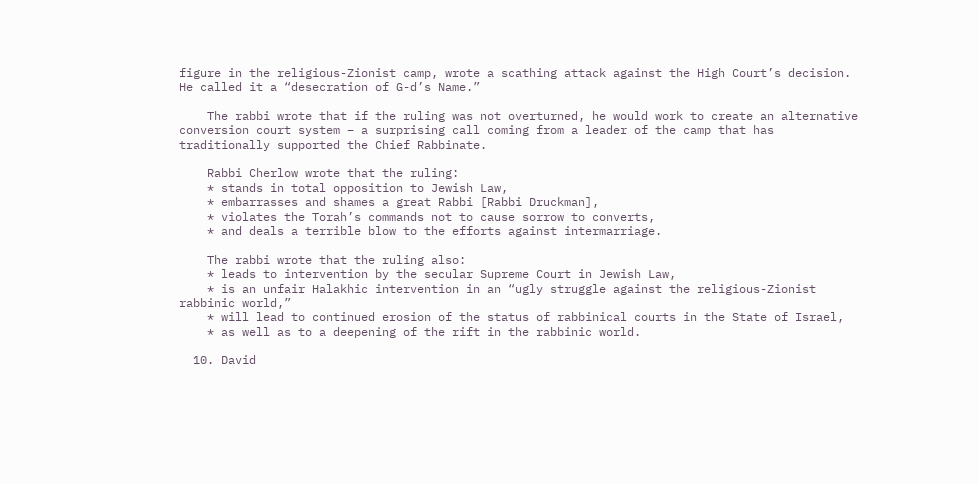figure in the religious-Zionist camp, wrote a scathing attack against the High Court’s decision. He called it a “desecration of G-d’s Name.”

    The rabbi wrote that if the ruling was not overturned, he would work to create an alternative conversion court system – a surprising call coming from a leader of the camp that has traditionally supported the Chief Rabbinate.

    Rabbi Cherlow wrote that the ruling:
    * stands in total opposition to Jewish Law,
    * embarrasses and shames a great Rabbi [Rabbi Druckman],
    * violates the Torah’s commands not to cause sorrow to converts,
    * and deals a terrible blow to the efforts against intermarriage.

    The rabbi wrote that the ruling also:
    * leads to intervention by the secular Supreme Court in Jewish Law,
    * is an unfair Halakhic intervention in an “ugly struggle against the religious-Zionist rabbinic world,”
    * will lead to continued erosion of the status of rabbinical courts in the State of Israel,
    * as well as to a deepening of the rift in the rabbinic world.

  10. David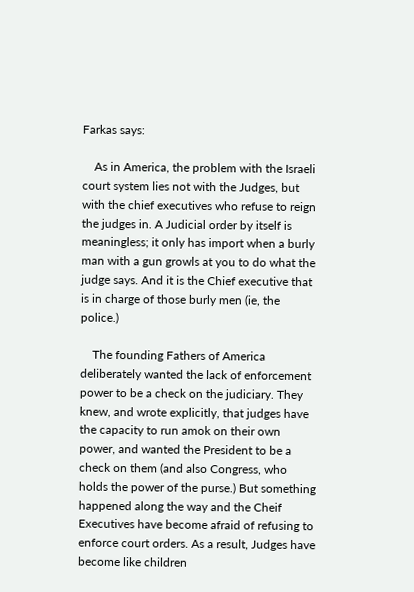Farkas says:

    As in America, the problem with the Israeli court system lies not with the Judges, but with the chief executives who refuse to reign the judges in. A Judicial order by itself is meaningless; it only has import when a burly man with a gun growls at you to do what the judge says. And it is the Chief executive that is in charge of those burly men (ie, the police.)

    The founding Fathers of America deliberately wanted the lack of enforcement power to be a check on the judiciary. They knew, and wrote explicitly, that judges have the capacity to run amok on their own power, and wanted the President to be a check on them (and also Congress, who holds the power of the purse.) But something happened along the way and the Cheif Executives have become afraid of refusing to enforce court orders. As a result, Judges have become like children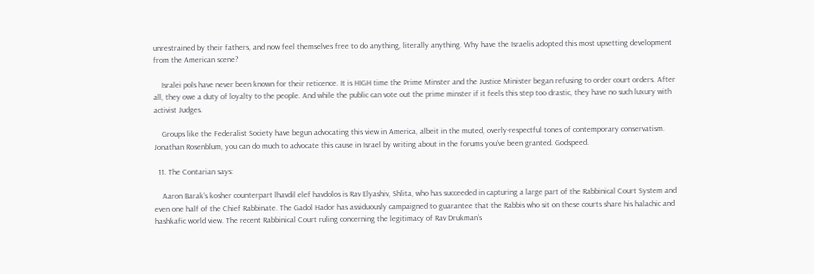unrestrained by their fathers, and now feel themselves free to do anything, literally anything. Why have the Israelis adopted this most upsetting development from the American scene?

    Isralei pols have never been known for their reticence. It is HIGH time the Prime Minster and the Justice Minister began refusing to order court orders. After all, they owe a duty of loyalty to the people. And while the public can vote out the prime minster if it feels this step too drastic, they have no such luxury with activist Judges.

    Groups like the Federalist Society have begun advocating this view in America, albeit in the muted, overly-respectful tones of contemporary conservatism. Jonathan Rosenblum, you can do much to advocate this cause in Israel by writing about in the forums you’ve been granted. Godspeed.

  11. The Contarian says:

    Aaron Barak’s kosher counterpart lhavdil elef havdolos is Rav Elyashiv, Shlita, who has succeeded in capturing a large part of the Rabbinical Court System and even one half of the Chief Rabbinate. The Gadol Hador has assiduously campaigned to guarantee that the Rabbis who sit on these courts share his halachic and hashkafic world view. The recent Rabbinical Court ruling concerning the legitimacy of Rav Drukman’s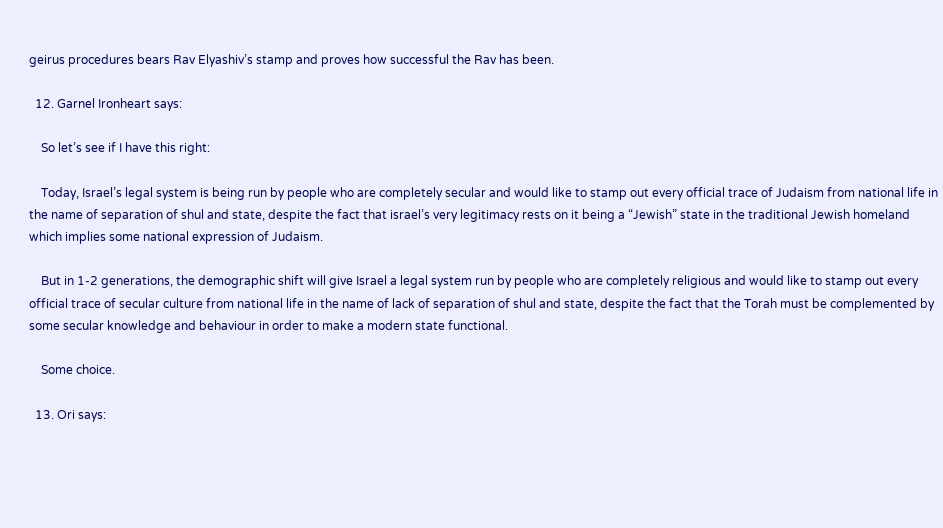geirus procedures bears Rav Elyashiv’s stamp and proves how successful the Rav has been.

  12. Garnel Ironheart says:

    So let’s see if I have this right:

    Today, Israel’s legal system is being run by people who are completely secular and would like to stamp out every official trace of Judaism from national life in the name of separation of shul and state, despite the fact that israel’s very legitimacy rests on it being a “Jewish” state in the traditional Jewish homeland which implies some national expression of Judaism.

    But in 1-2 generations, the demographic shift will give Israel a legal system run by people who are completely religious and would like to stamp out every official trace of secular culture from national life in the name of lack of separation of shul and state, despite the fact that the Torah must be complemented by some secular knowledge and behaviour in order to make a modern state functional.

    Some choice.

  13. Ori says: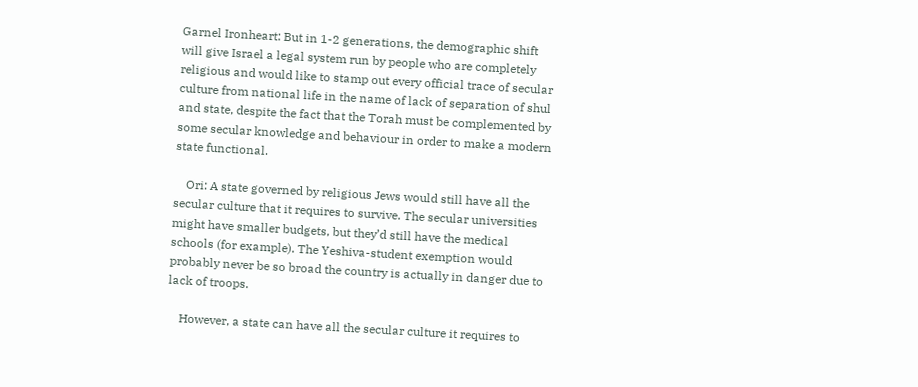Garnel Ironheart: But in 1-2 generations, the demographic shift will give Israel a legal system run by people who are completely religious and would like to stamp out every official trace of secular culture from national life in the name of lack of separation of shul and state, despite the fact that the Torah must be complemented by some secular knowledge and behaviour in order to make a modern state functional.

    Ori: A state governed by religious Jews would still have all the secular culture that it requires to survive. The secular universities might have smaller budgets, but they’d still have the medical schools (for example). The Yeshiva-student exemption would probably never be so broad the country is actually in danger due to lack of troops.

    However, a state can have all the secular culture it requires to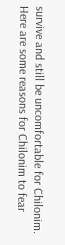survive and still be uncomfortable for Chilonim. Here are some reasons for Chilonim to fear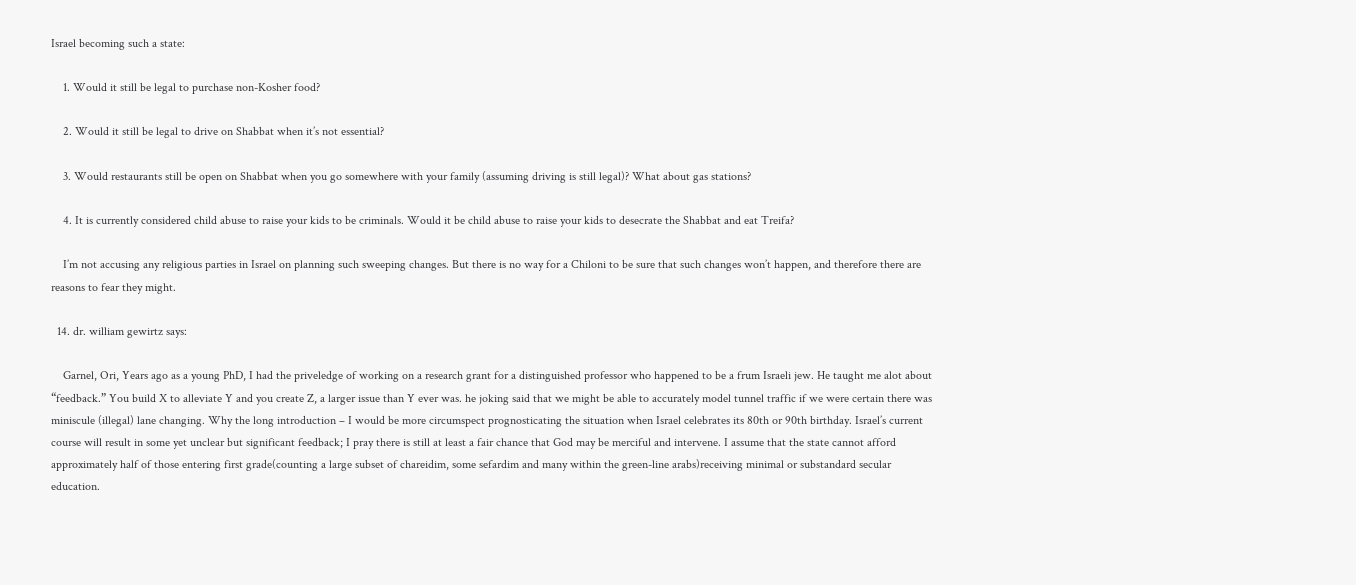Israel becoming such a state:

    1. Would it still be legal to purchase non-Kosher food?

    2. Would it still be legal to drive on Shabbat when it’s not essential?

    3. Would restaurants still be open on Shabbat when you go somewhere with your family (assuming driving is still legal)? What about gas stations?

    4. It is currently considered child abuse to raise your kids to be criminals. Would it be child abuse to raise your kids to desecrate the Shabbat and eat Treifa?

    I’m not accusing any religious parties in Israel on planning such sweeping changes. But there is no way for a Chiloni to be sure that such changes won’t happen, and therefore there are reasons to fear they might.

  14. dr. william gewirtz says:

    Garnel, Ori, Years ago as a young PhD, I had the priveledge of working on a research grant for a distinguished professor who happened to be a frum Israeli jew. He taught me alot about “feedback.” You build X to alleviate Y and you create Z, a larger issue than Y ever was. he joking said that we might be able to accurately model tunnel traffic if we were certain there was miniscule (illegal) lane changing. Why the long introduction – I would be more circumspect prognosticating the situation when Israel celebrates its 80th or 90th birthday. Israel’s current course will result in some yet unclear but significant feedback; I pray there is still at least a fair chance that God may be merciful and intervene. I assume that the state cannot afford approximately half of those entering first grade(counting a large subset of chareidim, some sefardim and many within the green-line arabs)receiving minimal or substandard secular education.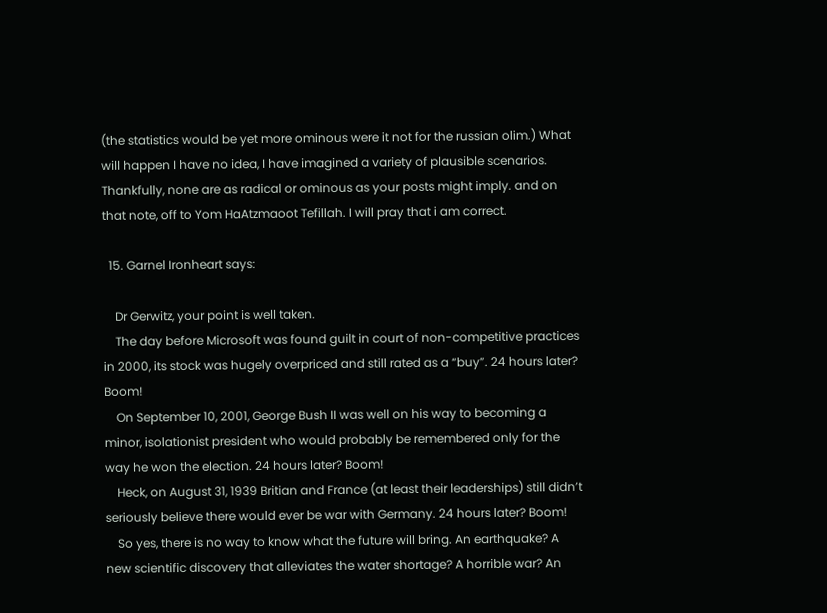(the statistics would be yet more ominous were it not for the russian olim.) What will happen I have no idea, I have imagined a variety of plausible scenarios. Thankfully, none are as radical or ominous as your posts might imply. and on that note, off to Yom HaAtzmaoot Tefillah. I will pray that i am correct.

  15. Garnel Ironheart says:

    Dr Gerwitz, your point is well taken.
    The day before Microsoft was found guilt in court of non-competitive practices in 2000, its stock was hugely overpriced and still rated as a “buy”. 24 hours later? Boom!
    On September 10, 2001, George Bush II was well on his way to becoming a minor, isolationist president who would probably be remembered only for the way he won the election. 24 hours later? Boom!
    Heck, on August 31, 1939 Britian and France (at least their leaderships) still didn’t seriously believe there would ever be war with Germany. 24 hours later? Boom!
    So yes, there is no way to know what the future will bring. An earthquake? A new scientific discovery that alleviates the water shortage? A horrible war? An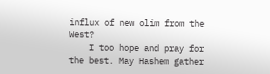influx of new olim from the West?
    I too hope and pray for the best. May Hashem gather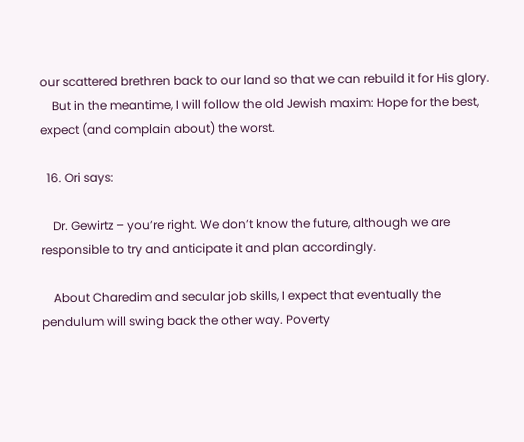our scattered brethren back to our land so that we can rebuild it for His glory.
    But in the meantime, I will follow the old Jewish maxim: Hope for the best, expect (and complain about) the worst.

  16. Ori says:

    Dr. Gewirtz – you’re right. We don’t know the future, although we are responsible to try and anticipate it and plan accordingly.

    About Charedim and secular job skills, I expect that eventually the pendulum will swing back the other way. Poverty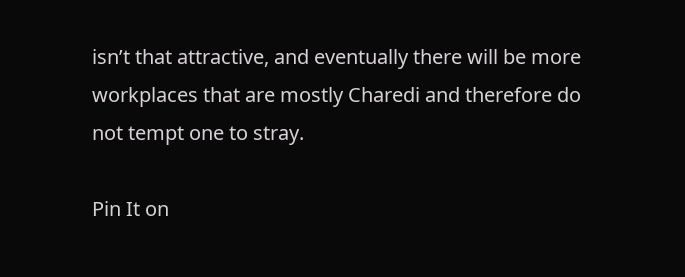isn’t that attractive, and eventually there will be more workplaces that are mostly Charedi and therefore do not tempt one to stray.

Pin It on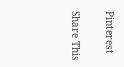Pinterest

Share This